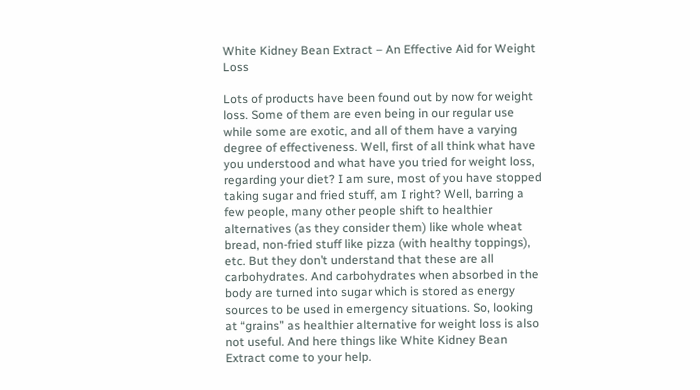White Kidney Bean Extract – An Effective Aid for Weight Loss

Lots of products have been found out by now for weight loss. Some of them are even being in our regular use while some are exotic, and all of them have a varying degree of effectiveness. Well, first of all think what have you understood and what have you tried for weight loss, regarding your diet? I am sure, most of you have stopped taking sugar and fried stuff, am I right? Well, barring a few people, many other people shift to healthier alternatives (as they consider them) like whole wheat bread, non-fried stuff like pizza (with healthy toppings), etc. But they don’t understand that these are all carbohydrates. And carbohydrates when absorbed in the body are turned into sugar which is stored as energy sources to be used in emergency situations. So, looking at “grains” as healthier alternative for weight loss is also not useful. And here things like White Kidney Bean Extract come to your help.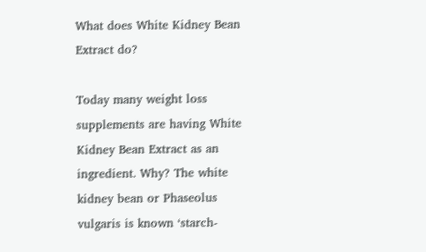What does White Kidney Bean Extract do?

Today many weight loss supplements are having White Kidney Bean Extract as an ingredient. Why? The white kidney bean or Phaseolus vulgaris is known ‘starch-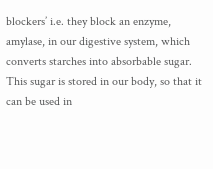blockers’ i.e. they block an enzyme, amylase, in our digestive system, which converts starches into absorbable sugar. This sugar is stored in our body, so that it can be used in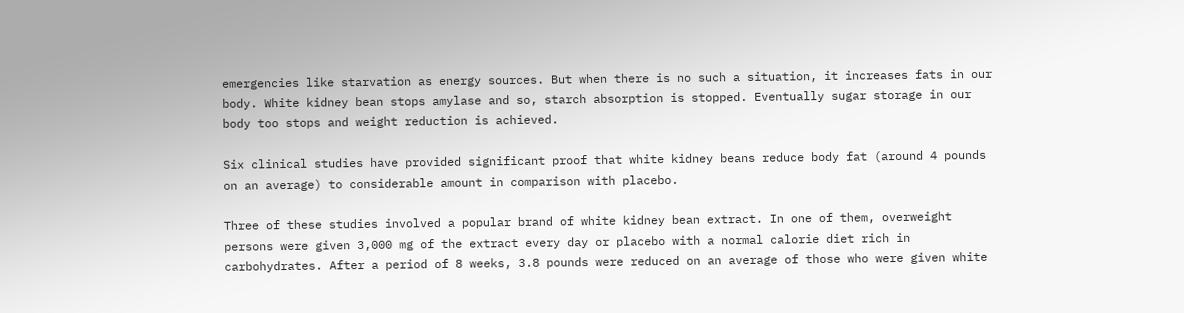emergencies like starvation as energy sources. But when there is no such a situation, it increases fats in our body. White kidney bean stops amylase and so, starch absorption is stopped. Eventually sugar storage in our body too stops and weight reduction is achieved.

Six clinical studies have provided significant proof that white kidney beans reduce body fat (around 4 pounds on an average) to considerable amount in comparison with placebo.

Three of these studies involved a popular brand of white kidney bean extract. In one of them, overweight persons were given 3,000 mg of the extract every day or placebo with a normal calorie diet rich in carbohydrates. After a period of 8 weeks, 3.8 pounds were reduced on an average of those who were given white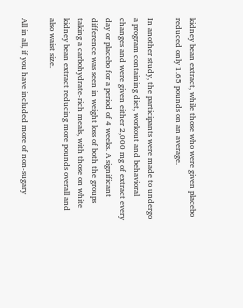kidney bean extract, while those who were given placebo reduced only 1.65 pounds on an average.

In another study, the participants were made to undergo a program containing diet, workout and behavioral changes and were given either 2,000 mg of extract every day or placebo for a period of 4 weeks. A significant difference was seen in weight loss of both the groups taking a carbohydrate-rich meals, with those on white kidney bean extract reducing more pounds overall and also waist size.

All in all, if you have included more of non-sugary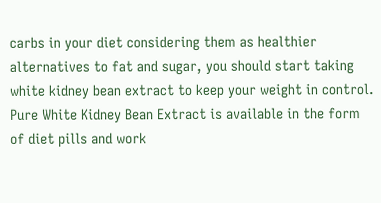carbs in your diet considering them as healthier alternatives to fat and sugar, you should start taking white kidney bean extract to keep your weight in control. Pure White Kidney Bean Extract is available in the form of diet pills and work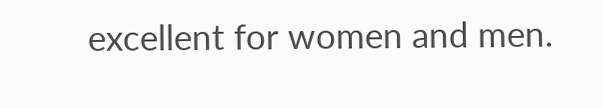excellent for women and men.